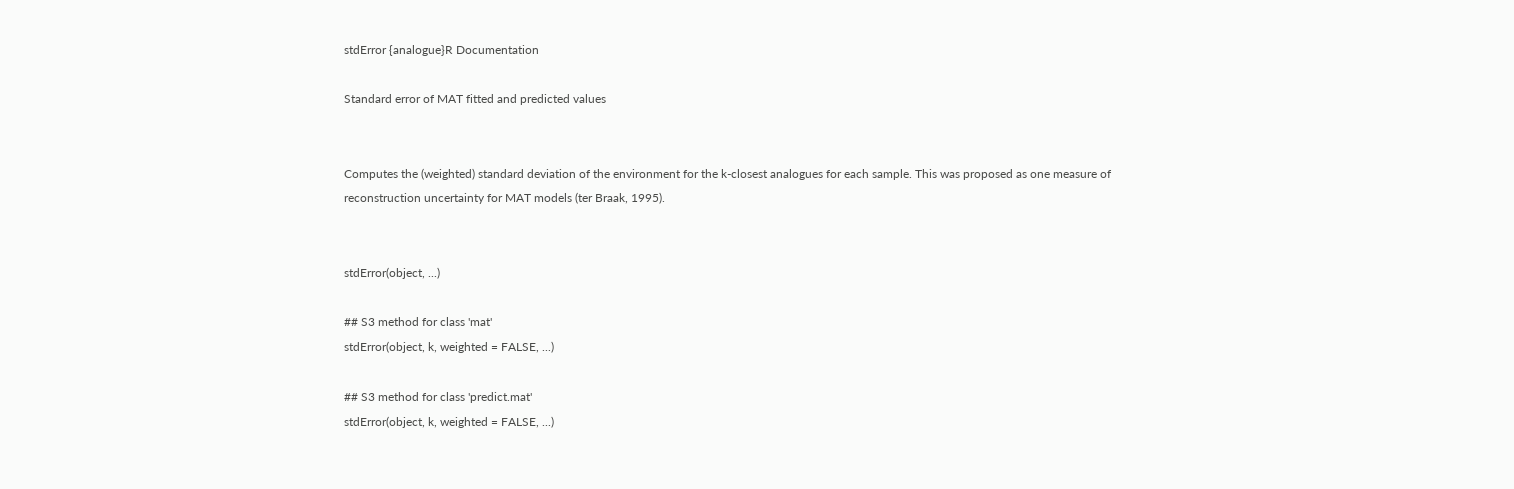stdError {analogue}R Documentation

Standard error of MAT fitted and predicted values


Computes the (weighted) standard deviation of the environment for the k-closest analogues for each sample. This was proposed as one measure of reconstruction uncertainty for MAT models (ter Braak, 1995).


stdError(object, ...)

## S3 method for class 'mat'
stdError(object, k, weighted = FALSE, ...)

## S3 method for class 'predict.mat'
stdError(object, k, weighted = FALSE, ...)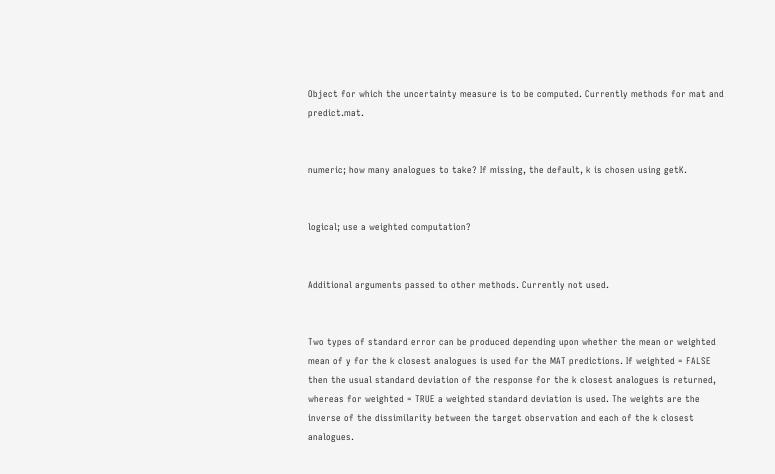Object for which the uncertainty measure is to be computed. Currently methods for mat and predict.mat.


numeric; how many analogues to take? If missing, the default, k is chosen using getK.


logical; use a weighted computation?


Additional arguments passed to other methods. Currently not used.


Two types of standard error can be produced depending upon whether the mean or weighted mean of y for the k closest analogues is used for the MAT predictions. If weighted = FALSE then the usual standard deviation of the response for the k closest analogues is returned, whereas for weighted = TRUE a weighted standard deviation is used. The weights are the inverse of the dissimilarity between the target observation and each of the k closest analogues.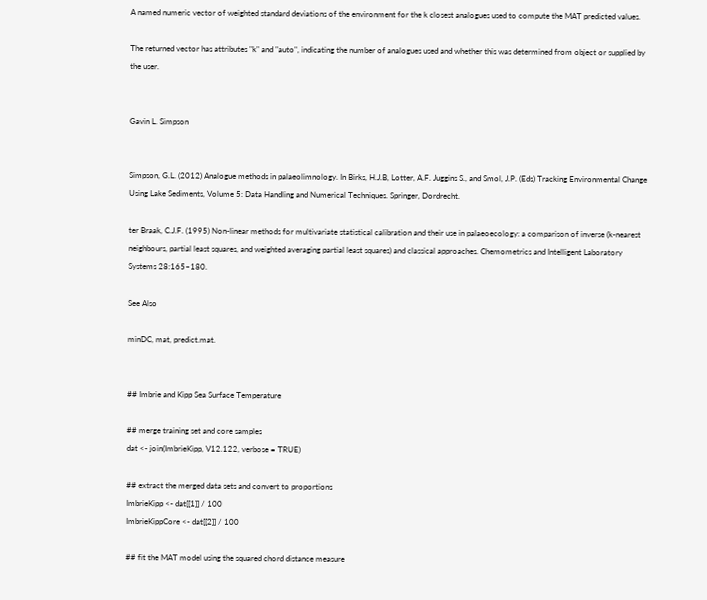A named numeric vector of weighted standard deviations of the environment for the k closest analogues used to compute the MAT predicted values.

The returned vector has attributes "k" and "auto", indicating the number of analogues used and whether this was determined from object or supplied by the user.


Gavin L. Simpson


Simpson, G.L. (2012) Analogue methods in palaeolimnology. In Birks, H.J.B, Lotter, A.F. Juggins S., and Smol, J.P. (Eds) Tracking Environmental Change Using Lake Sediments, Volume 5: Data Handling and Numerical Techniques. Springer, Dordrecht.

ter Braak, C.J.F. (1995) Non-linear methods for multivariate statistical calibration and their use in palaeoecology: a comparison of inverse (k-nearest neighbours, partial least squares, and weighted averaging partial least squares) and classical approaches. Chemometrics and Intelligent Laboratory Systems 28:165–180.

See Also

minDC, mat, predict.mat.


## Imbrie and Kipp Sea Surface Temperature

## merge training set and core samples
dat <- join(ImbrieKipp, V12.122, verbose = TRUE)

## extract the merged data sets and convert to proportions
ImbrieKipp <- dat[[1]] / 100
ImbrieKippCore <- dat[[2]] / 100

## fit the MAT model using the squared chord distance measure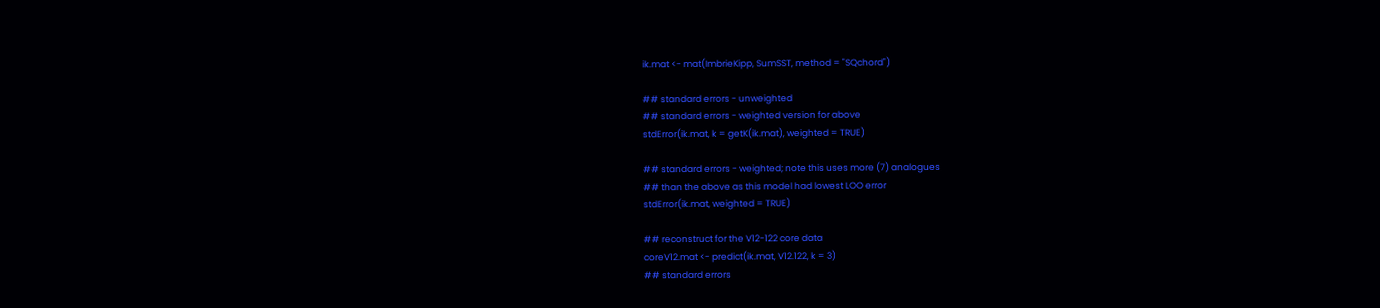ik.mat <- mat(ImbrieKipp, SumSST, method = "SQchord")

## standard errors - unweighted
## standard errors - weighted version for above
stdError(ik.mat, k = getK(ik.mat), weighted = TRUE)

## standard errors - weighted; note this uses more (7) analogues
## than the above as this model had lowest LOO error
stdError(ik.mat, weighted = TRUE)

## reconstruct for the V12-122 core data
coreV12.mat <- predict(ik.mat, V12.122, k = 3)
## standard errors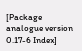[Package analogue version 0.17-6 Index]